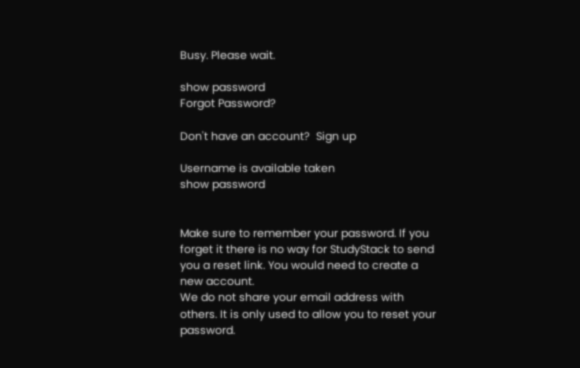Busy. Please wait.

show password
Forgot Password?

Don't have an account?  Sign up

Username is available taken
show password


Make sure to remember your password. If you forget it there is no way for StudyStack to send you a reset link. You would need to create a new account.
We do not share your email address with others. It is only used to allow you to reset your password.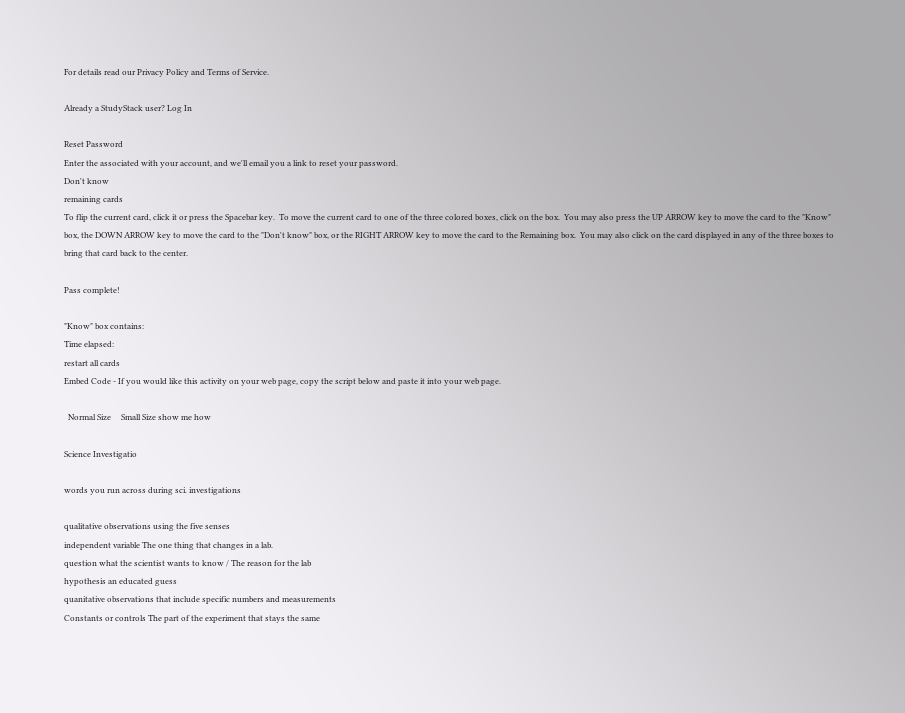For details read our Privacy Policy and Terms of Service.

Already a StudyStack user? Log In

Reset Password
Enter the associated with your account, and we'll email you a link to reset your password.
Don't know
remaining cards
To flip the current card, click it or press the Spacebar key.  To move the current card to one of the three colored boxes, click on the box.  You may also press the UP ARROW key to move the card to the "Know" box, the DOWN ARROW key to move the card to the "Don't know" box, or the RIGHT ARROW key to move the card to the Remaining box.  You may also click on the card displayed in any of the three boxes to bring that card back to the center.

Pass complete!

"Know" box contains:
Time elapsed:
restart all cards
Embed Code - If you would like this activity on your web page, copy the script below and paste it into your web page.

  Normal Size     Small Size show me how

Science Investigatio

words you run across during sci. investigations

qualitative observations using the five senses
independent variable The one thing that changes in a lab.
question what the scientist wants to know / The reason for the lab
hypothesis an educated guess
quanitative observations that include specific numbers and measurements
Constants or controls The part of the experiment that stays the same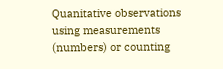Quanitative observations using measurements (numbers) or counting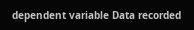dependent variable Data recorded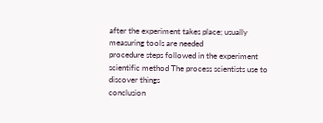after the experiment takes place; usually measuring tools are needed
procedure steps followed in the experiment
scientific method The process scientists use to discover things
conclusion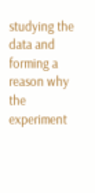studying the data and forming a reason why the experiment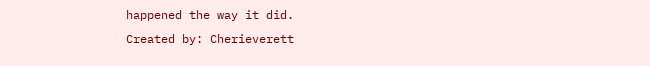happened the way it did.
Created by: Cherieverett